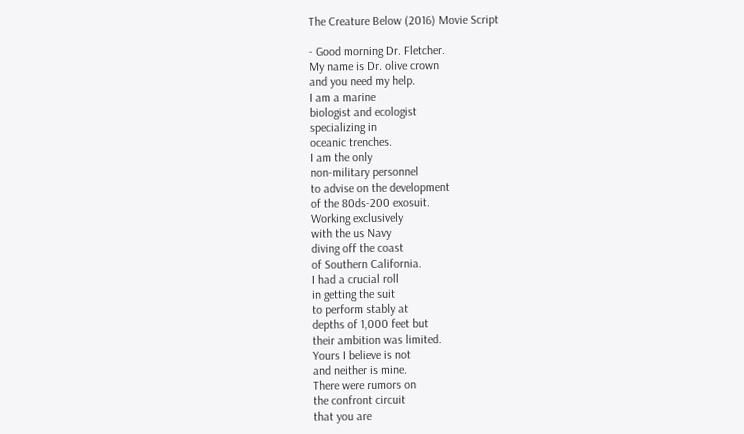The Creature Below (2016) Movie Script

- Good morning Dr. Fletcher.
My name is Dr. olive crown
and you need my help.
I am a marine
biologist and ecologist
specializing in
oceanic trenches.
I am the only
non-military personnel
to advise on the development
of the 80ds-200 exosuit.
Working exclusively
with the us Navy
diving off the coast
of Southern California.
I had a crucial roll
in getting the suit
to perform stably at
depths of 1,000 feet but
their ambition was limited.
Yours I believe is not
and neither is mine.
There were rumors on
the confront circuit
that you are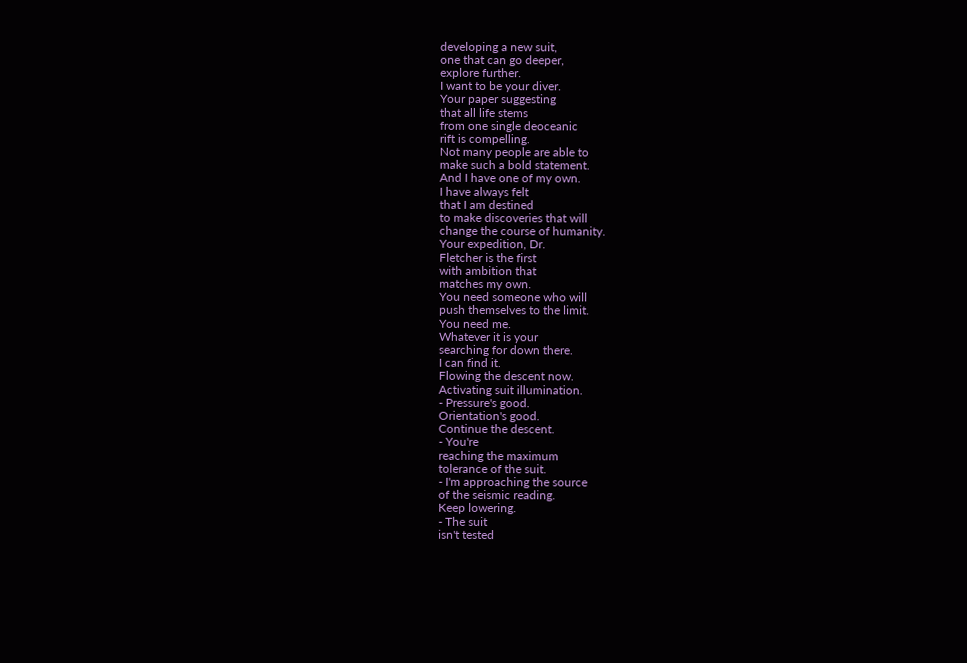developing a new suit,
one that can go deeper,
explore further.
I want to be your diver.
Your paper suggesting
that all life stems
from one single deoceanic
rift is compelling.
Not many people are able to
make such a bold statement.
And I have one of my own.
I have always felt
that I am destined
to make discoveries that will
change the course of humanity.
Your expedition, Dr.
Fletcher is the first
with ambition that
matches my own.
You need someone who will
push themselves to the limit.
You need me.
Whatever it is your
searching for down there.
I can find it.
Flowing the descent now.
Activating suit illumination.
- Pressure's good.
Orientation's good.
Continue the descent.
- You're
reaching the maximum
tolerance of the suit.
- I'm approaching the source
of the seismic reading.
Keep lowering.
- The suit
isn't tested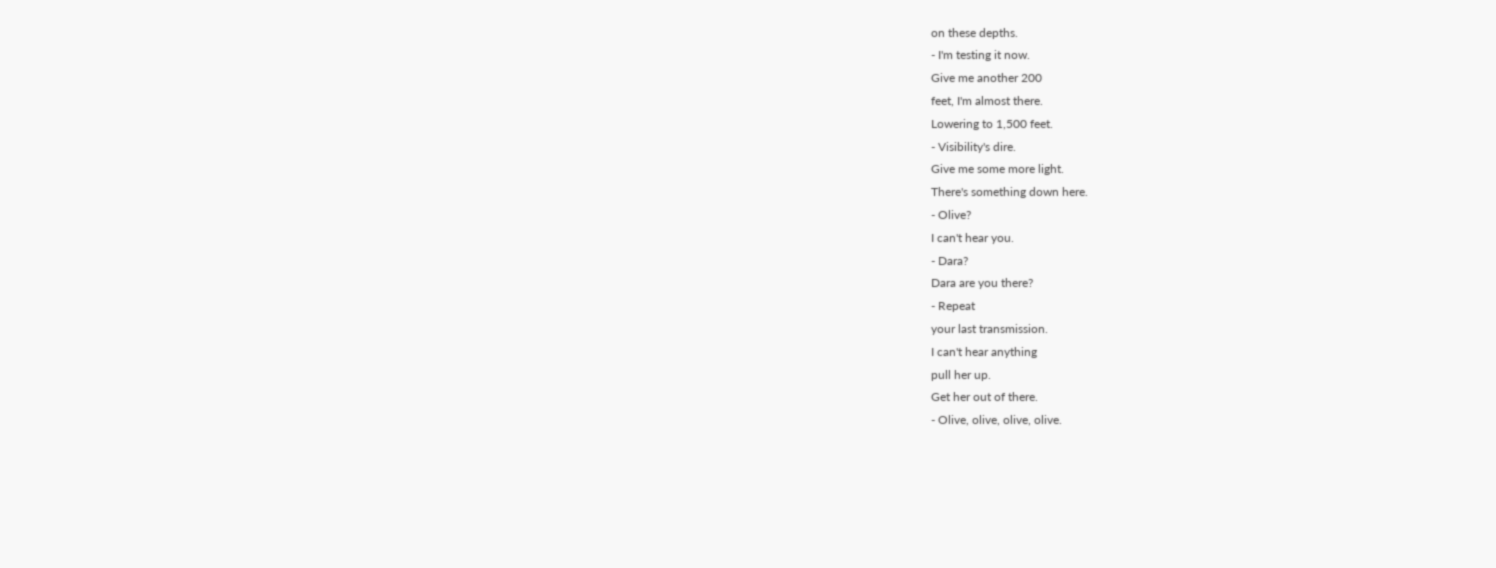on these depths.
- I'm testing it now.
Give me another 200
feet, I'm almost there.
Lowering to 1,500 feet.
- Visibility's dire.
Give me some more light.
There's something down here.
- Olive?
I can't hear you.
- Dara?
Dara are you there?
- Repeat
your last transmission.
I can't hear anything
pull her up.
Get her out of there.
- Olive, olive, olive, olive.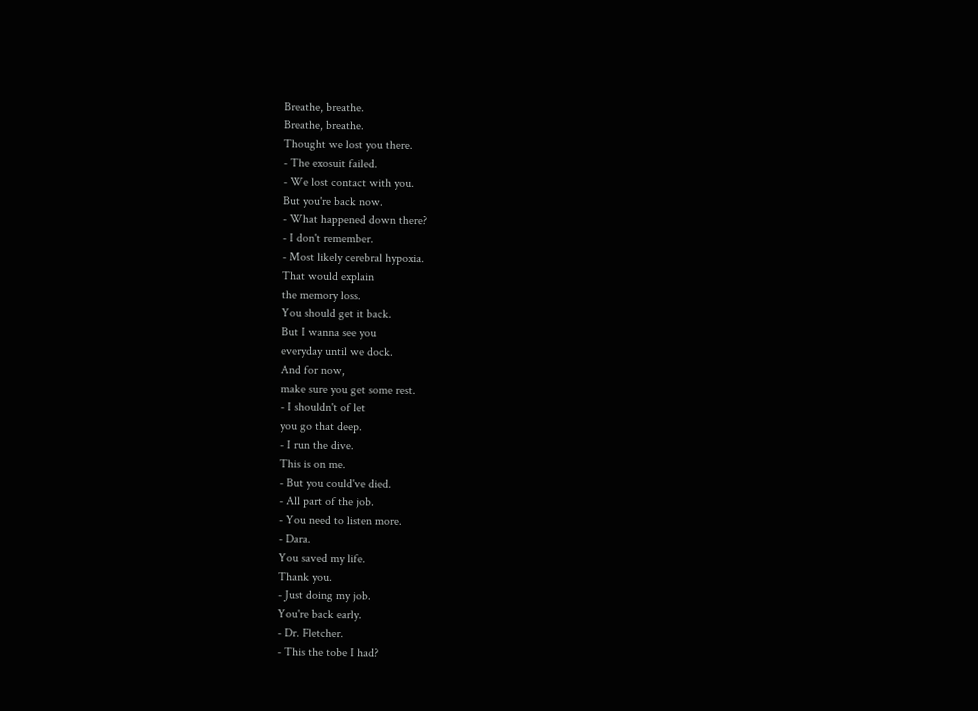Breathe, breathe.
Breathe, breathe.
Thought we lost you there.
- The exosuit failed.
- We lost contact with you.
But you're back now.
- What happened down there?
- I don't remember.
- Most likely cerebral hypoxia.
That would explain
the memory loss.
You should get it back.
But I wanna see you
everyday until we dock.
And for now,
make sure you get some rest.
- I shouldn't of let
you go that deep.
- I run the dive.
This is on me.
- But you could've died.
- All part of the job.
- You need to listen more.
- Dara.
You saved my life.
Thank you.
- Just doing my job.
You're back early.
- Dr. Fletcher.
- This the tobe I had?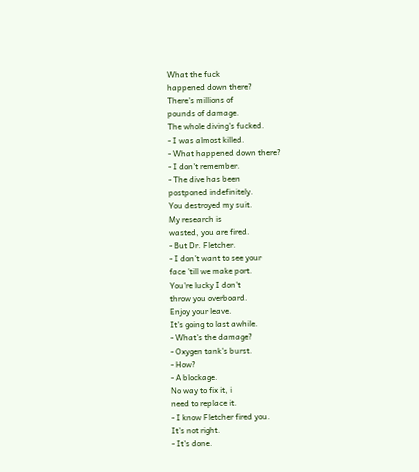What the fuck
happened down there?
There's millions of
pounds of damage.
The whole diving's fucked.
- I was almost killed.
- What happened down there?
- I don't remember.
- The dive has been
postponed indefinitely.
You destroyed my suit.
My research is
wasted, you are fired.
- But Dr. Fletcher.
- I don't want to see your
face 'till we make port.
You're lucky I don't
throw you overboard.
Enjoy your leave.
It's going to last awhile.
- What's the damage?
- Oxygen tank's burst.
- How?
- A blockage.
No way to fix it, i
need to replace it.
- I know Fletcher fired you.
It's not right.
- It's done.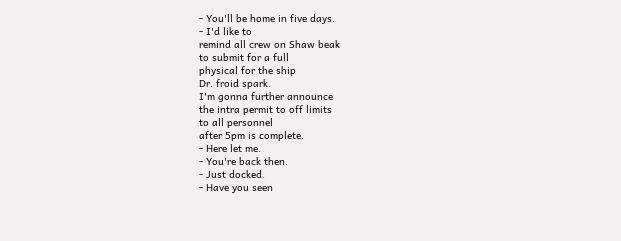- You'll be home in five days.
- I'd like to
remind all crew on Shaw beak
to submit for a full
physical for the ship
Dr. froid spark.
I'm gonna further announce
the intra permit to off limits
to all personnel
after 5pm is complete.
- Here let me.
- You're back then.
- Just docked.
- Have you seen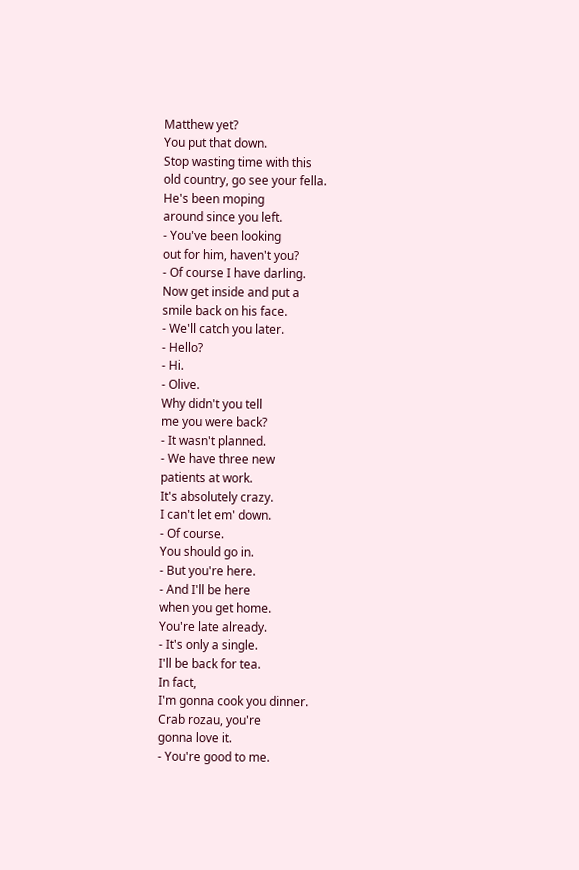Matthew yet?
You put that down.
Stop wasting time with this
old country, go see your fella.
He's been moping
around since you left.
- You've been looking
out for him, haven't you?
- Of course I have darling.
Now get inside and put a
smile back on his face.
- We'll catch you later.
- Hello?
- Hi.
- Olive.
Why didn't you tell
me you were back?
- It wasn't planned.
- We have three new
patients at work.
It's absolutely crazy.
I can't let em' down.
- Of course.
You should go in.
- But you're here.
- And I'll be here
when you get home.
You're late already.
- It's only a single.
I'll be back for tea.
In fact,
I'm gonna cook you dinner.
Crab rozau, you're
gonna love it.
- You're good to me.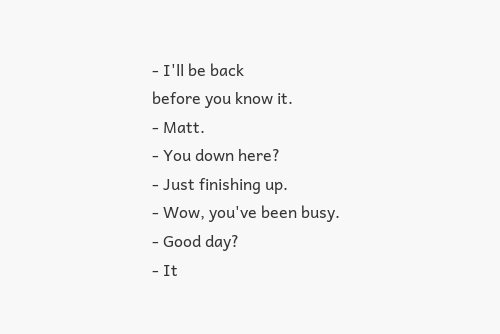- I'll be back
before you know it.
- Matt.
- You down here?
- Just finishing up.
- Wow, you've been busy.
- Good day?
- It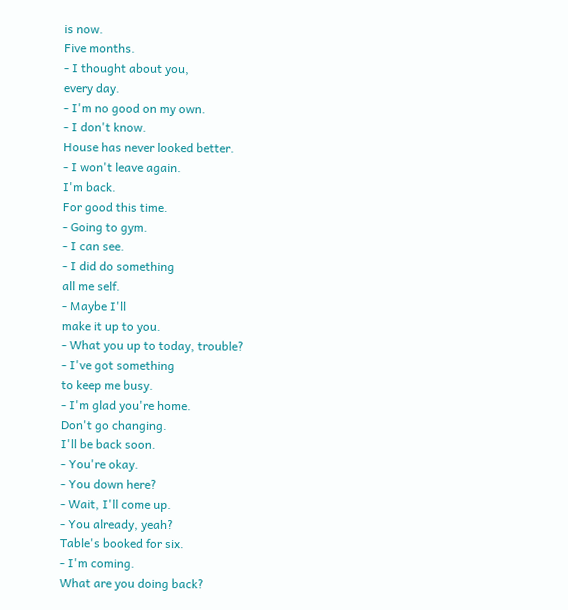is now.
Five months.
- I thought about you,
every day.
- I'm no good on my own.
- I don't know.
House has never looked better.
- I won't leave again.
I'm back.
For good this time.
- Going to gym.
- I can see.
- I did do something
all me self.
- Maybe I'll
make it up to you.
- What you up to today, trouble?
- I've got something
to keep me busy.
- I'm glad you're home.
Don't go changing.
I'll be back soon.
- You're okay.
- You down here?
- Wait, I'll come up.
- You already, yeah?
Table's booked for six.
- I'm coming.
What are you doing back?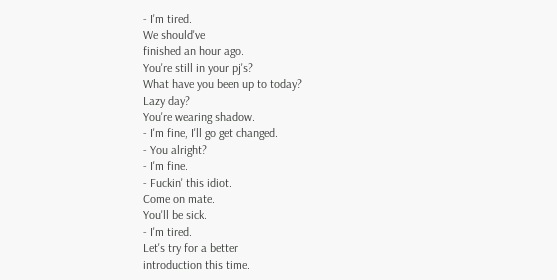- I'm tired.
We should've
finished an hour ago.
You're still in your pj's?
What have you been up to today?
Lazy day?
You're wearing shadow.
- I'm fine, I'll go get changed.
- You alright?
- I'm fine.
- Fuckin' this idiot.
Come on mate.
You'll be sick.
- I'm tired.
Let's try for a better
introduction this time.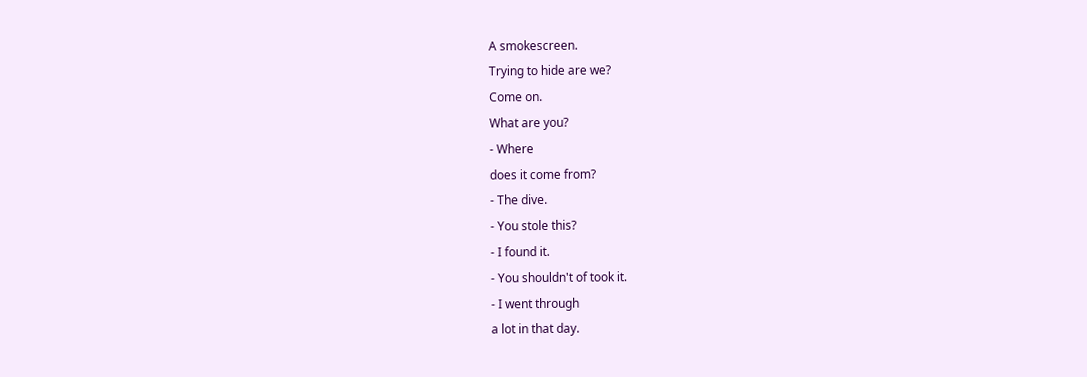A smokescreen.
Trying to hide are we?
Come on.
What are you?
- Where
does it come from?
- The dive.
- You stole this?
- I found it.
- You shouldn't of took it.
- I went through
a lot in that day.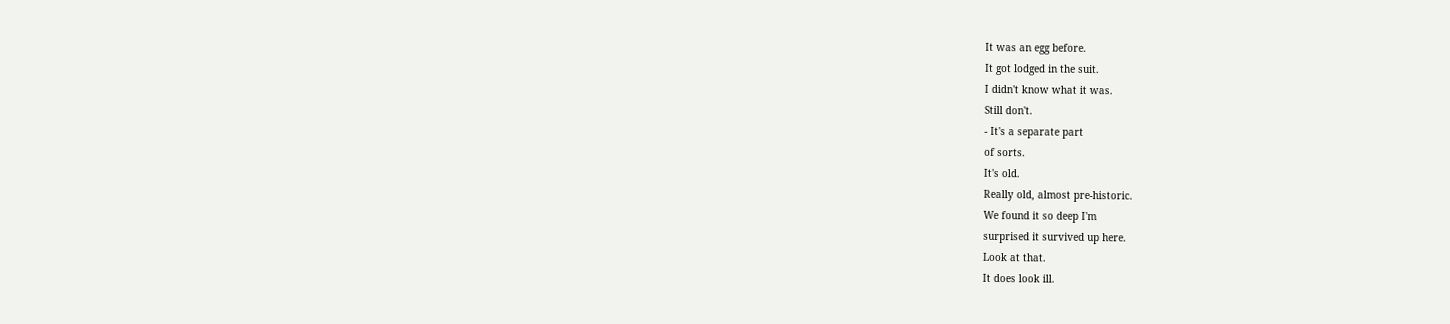It was an egg before.
It got lodged in the suit.
I didn't know what it was.
Still don't.
- It's a separate part
of sorts.
It's old.
Really old, almost pre-historic.
We found it so deep I'm
surprised it survived up here.
Look at that.
It does look ill.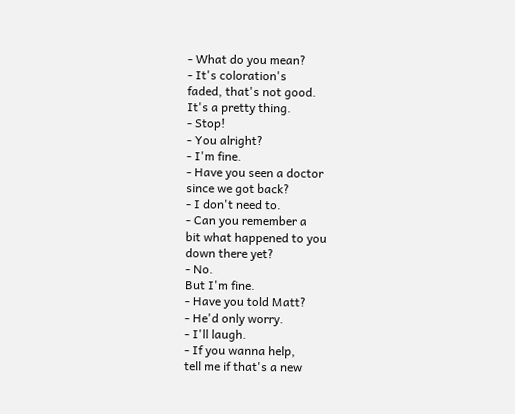- What do you mean?
- It's coloration's
faded, that's not good.
It's a pretty thing.
- Stop!
- You alright?
- I'm fine.
- Have you seen a doctor
since we got back?
- I don't need to.
- Can you remember a
bit what happened to you
down there yet?
- No.
But I'm fine.
- Have you told Matt?
- He'd only worry.
- I'll laugh.
- If you wanna help,
tell me if that's a new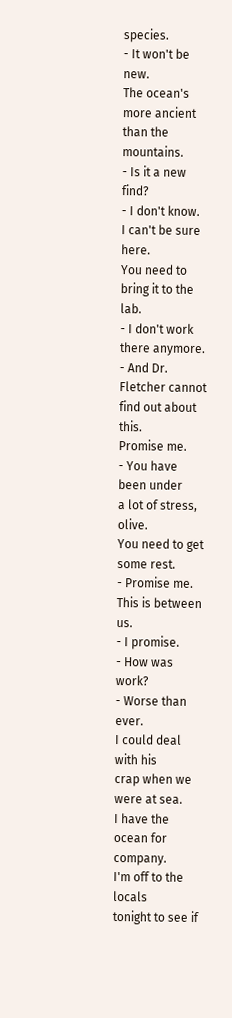species.
- It won't be new.
The ocean's more ancient
than the mountains.
- Is it a new find?
- I don't know.
I can't be sure here.
You need to bring it to the lab.
- I don't work there anymore.
- And Dr. Fletcher cannot
find out about this.
Promise me.
- You have been under
a lot of stress, olive.
You need to get some rest.
- Promise me.
This is between us.
- I promise.
- How was work?
- Worse than ever.
I could deal with his
crap when we were at sea.
I have the ocean for company.
I'm off to the locals
tonight to see if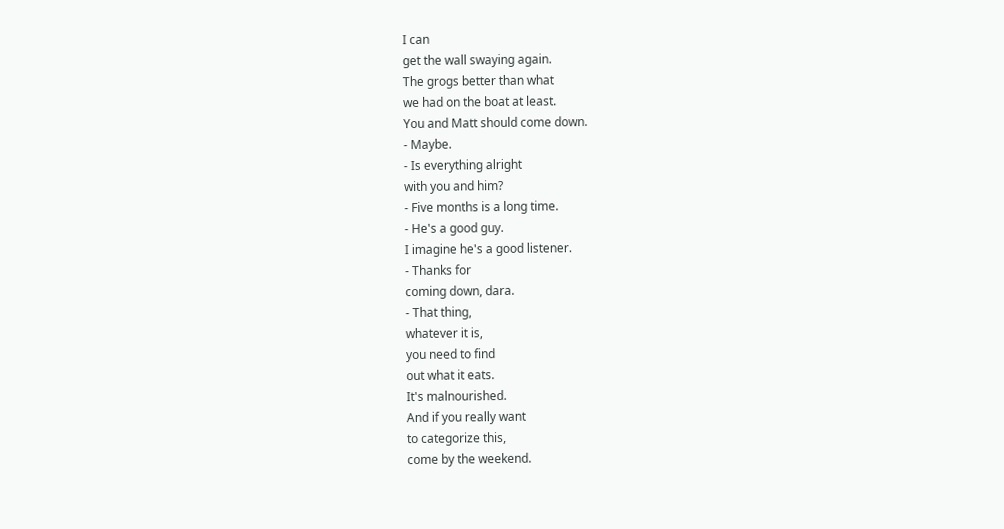I can
get the wall swaying again.
The grogs better than what
we had on the boat at least.
You and Matt should come down.
- Maybe.
- Is everything alright
with you and him?
- Five months is a long time.
- He's a good guy.
I imagine he's a good listener.
- Thanks for
coming down, dara.
- That thing,
whatever it is,
you need to find
out what it eats.
It's malnourished.
And if you really want
to categorize this,
come by the weekend.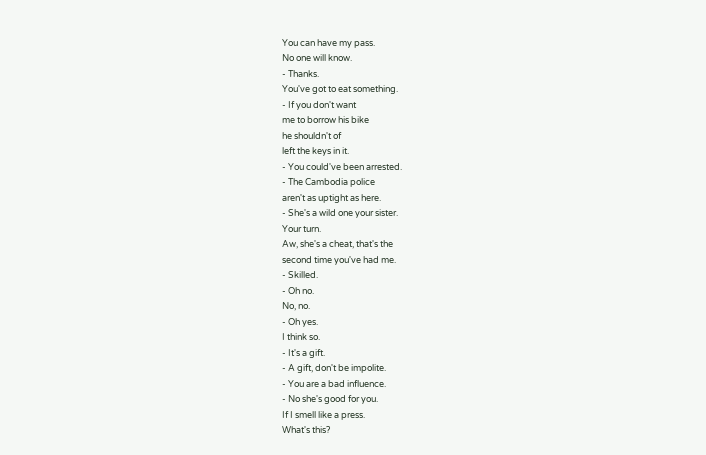You can have my pass.
No one will know.
- Thanks.
You've got to eat something.
- If you don't want
me to borrow his bike
he shouldn't of
left the keys in it.
- You could've been arrested.
- The Cambodia police
aren't as uptight as here.
- She's a wild one your sister.
Your turn.
Aw, she's a cheat, that's the
second time you've had me.
- Skilled.
- Oh no.
No, no.
- Oh yes.
I think so.
- It's a gift.
- A gift, don't be impolite.
- You are a bad influence.
- No she's good for you.
If I smell like a press.
What's this?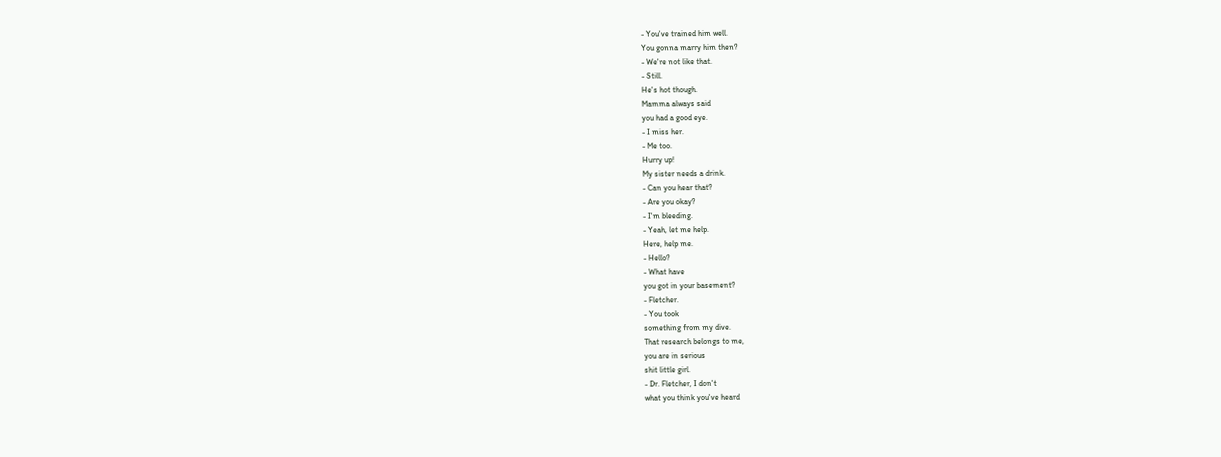- You've trained him well.
You gonna marry him then?
- We're not like that.
- Still.
He's hot though.
Mamma always said
you had a good eye.
- I miss her.
- Me too.
Hurry up!
My sister needs a drink.
- Can you hear that?
- Are you okay?
- I'm bleeding.
- Yeah, let me help.
Here, help me.
- Hello?
- What have
you got in your basement?
- Fletcher.
- You took
something from my dive.
That research belongs to me,
you are in serious
shit little girl.
- Dr. Fletcher, I don't
what you think you've heard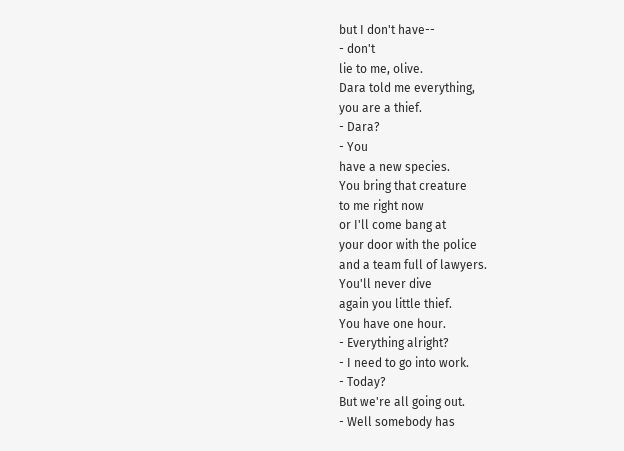but I don't have--
- don't
lie to me, olive.
Dara told me everything,
you are a thief.
- Dara?
- You
have a new species.
You bring that creature
to me right now
or I'll come bang at
your door with the police
and a team full of lawyers.
You'll never dive
again you little thief.
You have one hour.
- Everything alright?
- I need to go into work.
- Today?
But we're all going out.
- Well somebody has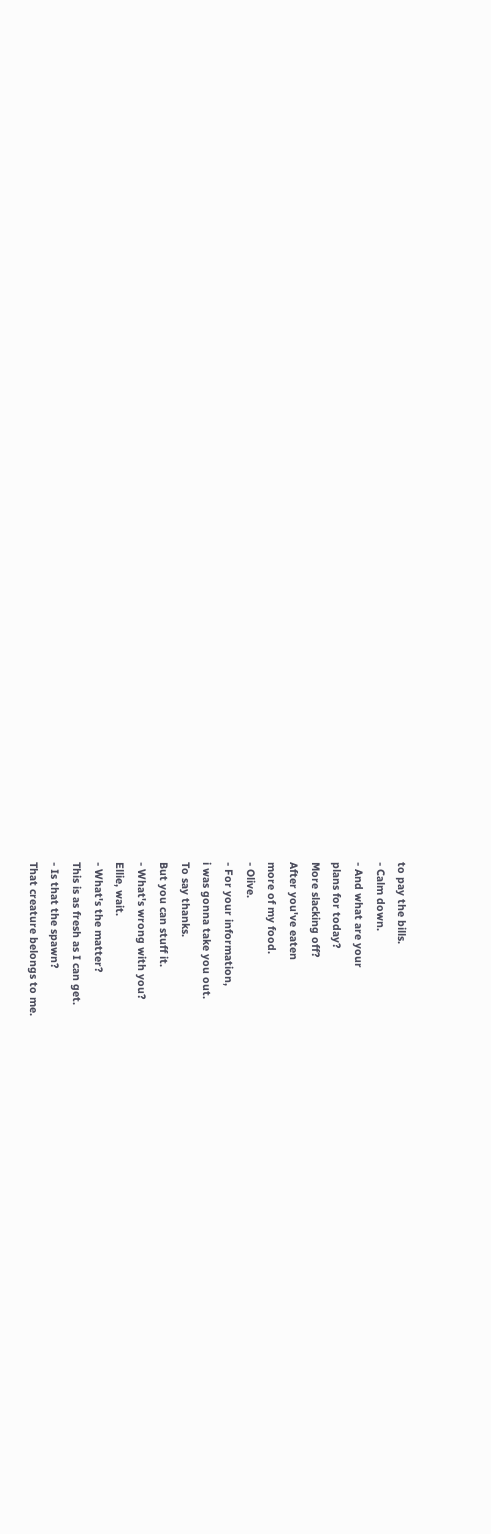to pay the bills.
- Calm down.
- And what are your
plans for today?
More slacking off?
After you've eaten
more of my food.
- Olive.
- For your information,
i was gonna take you out.
To say thanks.
But you can stuff it.
- What's wrong with you?
Ellie, wait.
- What's the matter?
This is as fresh as I can get.
- Is that the spawn?
That creature belongs to me.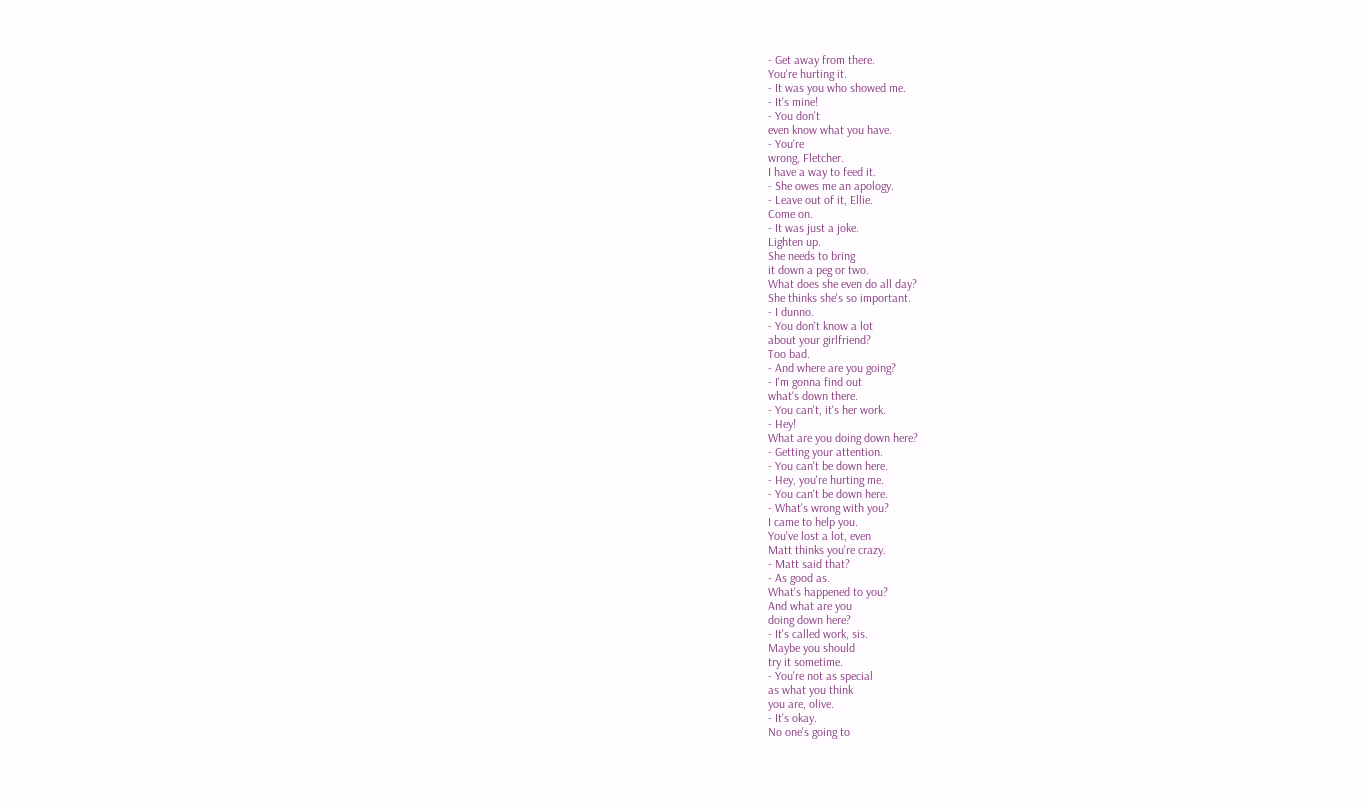- Get away from there.
You're hurting it.
- It was you who showed me.
- It's mine!
- You don't
even know what you have.
- You're
wrong, Fletcher.
I have a way to feed it.
- She owes me an apology.
- Leave out of it, Ellie.
Come on.
- It was just a joke.
Lighten up.
She needs to bring
it down a peg or two.
What does she even do all day?
She thinks she's so important.
- I dunno.
- You don't know a lot
about your girlfriend?
Too bad.
- And where are you going?
- I'm gonna find out
what's down there.
- You can't, it's her work.
- Hey!
What are you doing down here?
- Getting your attention.
- You can't be down here.
- Hey, you're hurting me.
- You can't be down here.
- What's wrong with you?
I came to help you.
You've lost a lot, even
Matt thinks you're crazy.
- Matt said that?
- As good as.
What's happened to you?
And what are you
doing down here?
- It's called work, sis.
Maybe you should
try it sometime.
- You're not as special
as what you think
you are, olive.
- It's okay.
No one's going to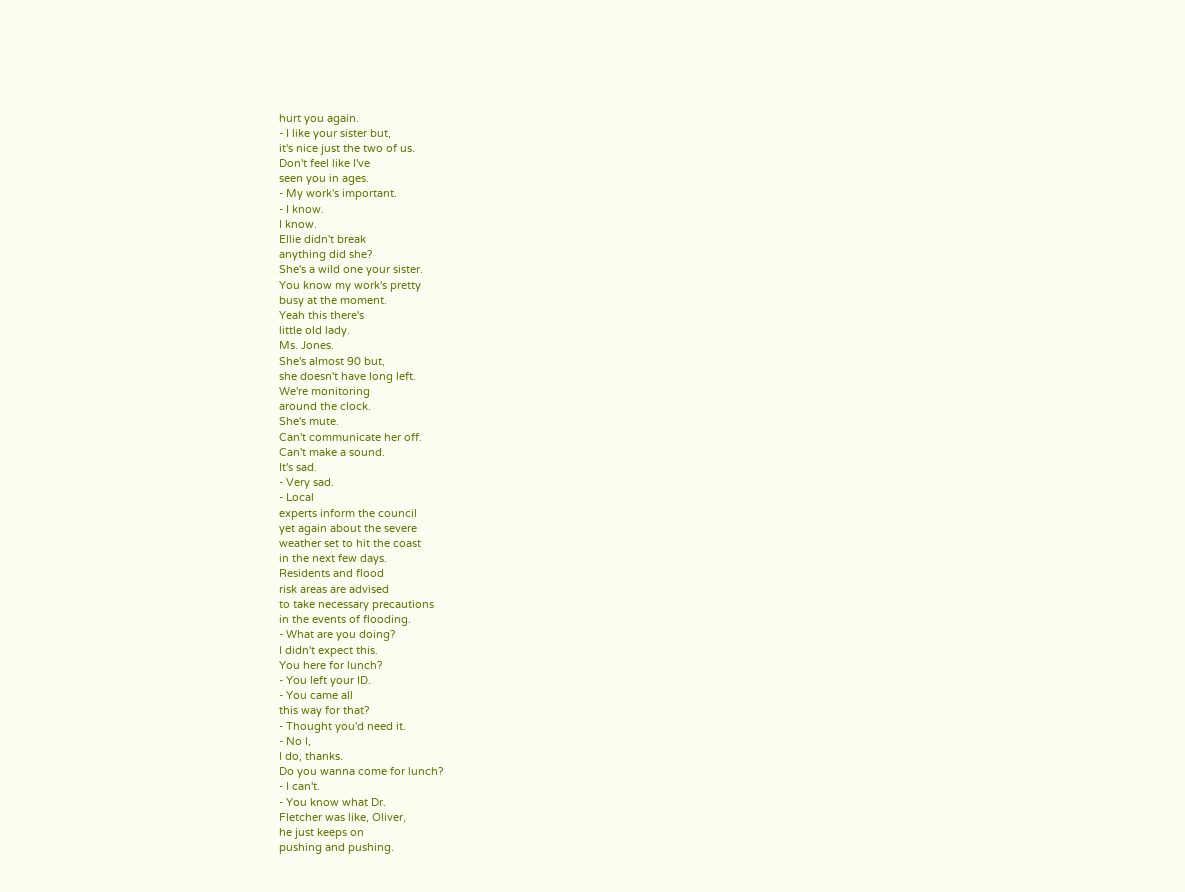hurt you again.
- I like your sister but,
it's nice just the two of us.
Don't feel like I've
seen you in ages.
- My work's important.
- I know.
I know.
Ellie didn't break
anything did she?
She's a wild one your sister.
You know my work's pretty
busy at the moment.
Yeah this there's
little old lady.
Ms. Jones.
She's almost 90 but,
she doesn't have long left.
We're monitoring
around the clock.
She's mute.
Can't communicate her off.
Can't make a sound.
It's sad.
- Very sad.
- Local
experts inform the council
yet again about the severe
weather set to hit the coast
in the next few days.
Residents and flood
risk areas are advised
to take necessary precautions
in the events of flooding.
- What are you doing?
I didn't expect this.
You here for lunch?
- You left your ID.
- You came all
this way for that?
- Thought you'd need it.
- No I,
I do, thanks.
Do you wanna come for lunch?
- I can't.
- You know what Dr.
Fletcher was like, Oliver,
he just keeps on
pushing and pushing.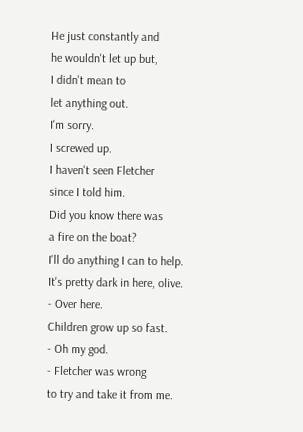He just constantly and
he wouldn't let up but,
I didn't mean to
let anything out.
I'm sorry.
I screwed up.
I haven't seen Fletcher
since I told him.
Did you know there was
a fire on the boat?
I'll do anything I can to help.
It's pretty dark in here, olive.
- Over here.
Children grow up so fast.
- Oh my god.
- Fletcher was wrong
to try and take it from me.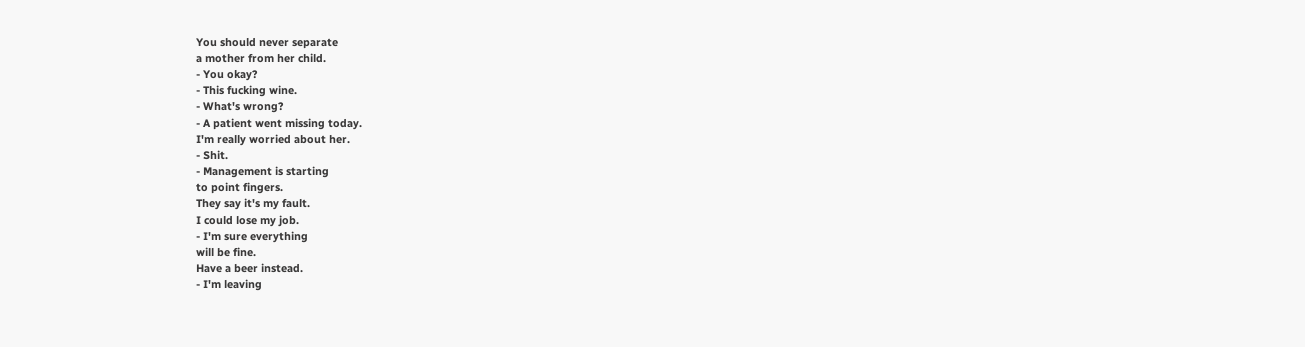You should never separate
a mother from her child.
- You okay?
- This fucking wine.
- What's wrong?
- A patient went missing today.
I'm really worried about her.
- Shit.
- Management is starting
to point fingers.
They say it's my fault.
I could lose my job.
- I'm sure everything
will be fine.
Have a beer instead.
- I'm leaving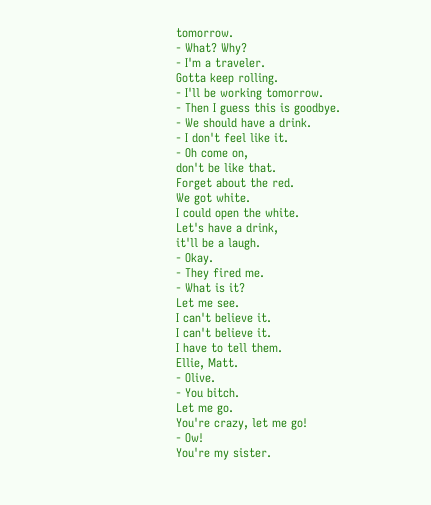tomorrow.
- What? Why?
- I'm a traveler.
Gotta keep rolling.
- I'll be working tomorrow.
- Then I guess this is goodbye.
- We should have a drink.
- I don't feel like it.
- Oh come on,
don't be like that.
Forget about the red.
We got white.
I could open the white.
Let's have a drink,
it'll be a laugh.
- Okay.
- They fired me.
- What is it?
Let me see.
I can't believe it.
I can't believe it.
I have to tell them.
Ellie, Matt.
- Olive.
- You bitch.
Let me go.
You're crazy, let me go!
- Ow!
You're my sister.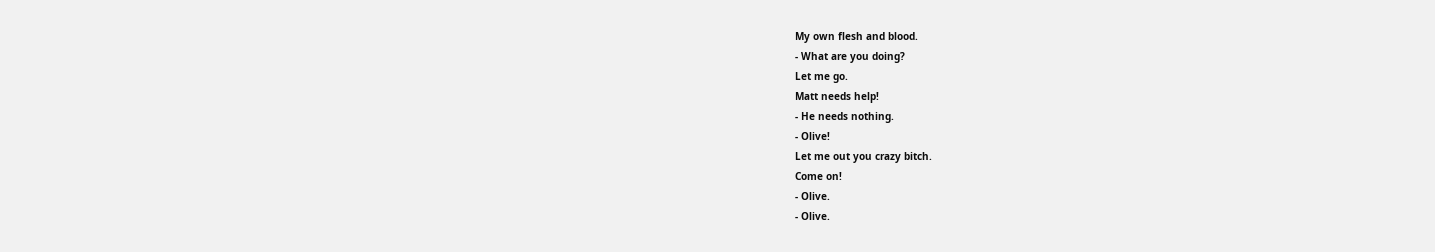My own flesh and blood.
- What are you doing?
Let me go.
Matt needs help!
- He needs nothing.
- Olive!
Let me out you crazy bitch.
Come on!
- Olive.
- Olive.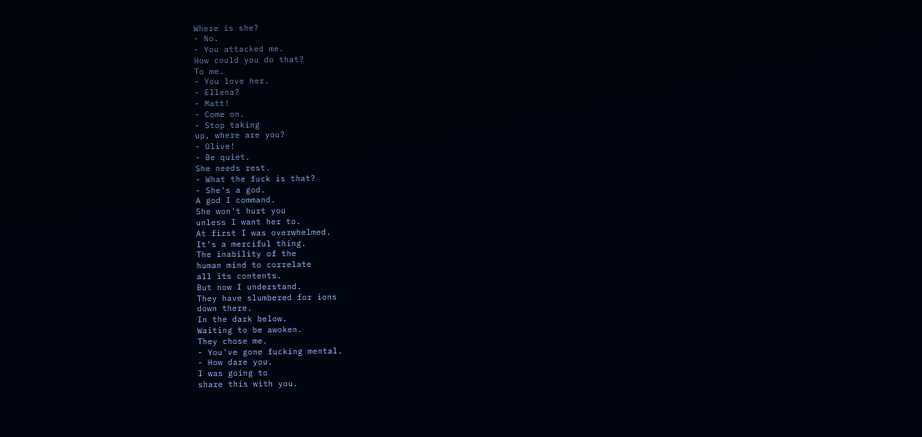Where is she?
- No.
- You attacked me.
How could you do that?
To me.
- You love her.
- Ellena?
- Matt!
- Come on.
- Stop taking
up, where are you?
- Olive!
- Be quiet.
She needs rest.
- What the fuck is that?
- She's a god.
A god I command.
She won't hurt you
unless I want her to.
At first I was overwhelmed.
It's a merciful thing.
The inability of the
human mind to correlate
all its contents.
But now I understand.
They have slumbered for ions
down there.
In the dark below.
Waiting to be awoken.
They chose me.
- You've gone fucking mental.
- How dare you.
I was going to
share this with you.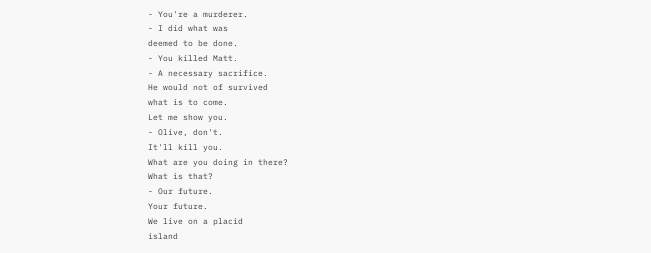- You're a murderer.
- I did what was
deemed to be done.
- You killed Matt.
- A necessary sacrifice.
He would not of survived
what is to come.
Let me show you.
- Olive, don't.
It'll kill you.
What are you doing in there?
What is that?
- Our future.
Your future.
We live on a placid
island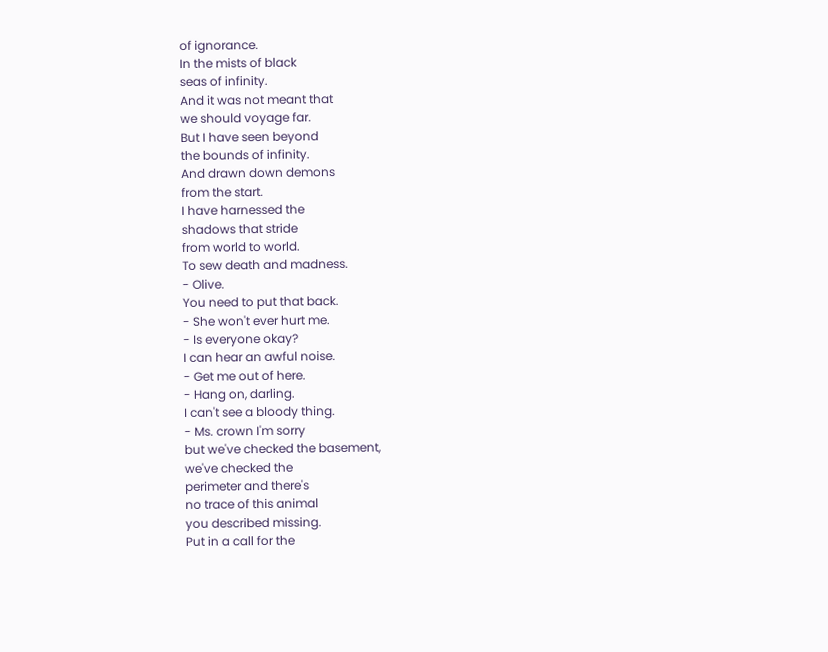of ignorance.
In the mists of black
seas of infinity.
And it was not meant that
we should voyage far.
But I have seen beyond
the bounds of infinity.
And drawn down demons
from the start.
I have harnessed the
shadows that stride
from world to world.
To sew death and madness.
- Olive.
You need to put that back.
- She won't ever hurt me.
- Is everyone okay?
I can hear an awful noise.
- Get me out of here.
- Hang on, darling.
I can't see a bloody thing.
- Ms. crown I'm sorry
but we've checked the basement,
we've checked the
perimeter and there's
no trace of this animal
you described missing.
Put in a call for the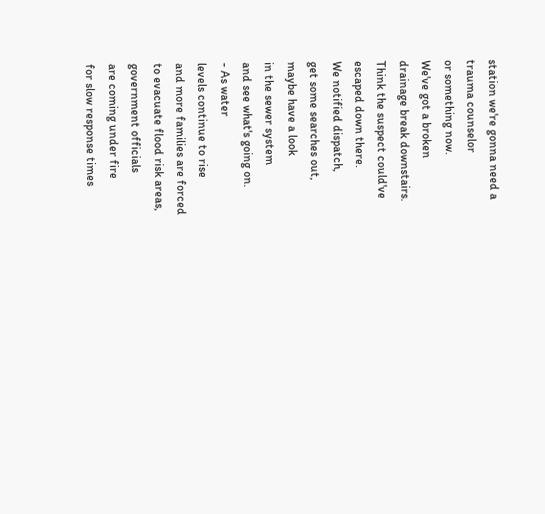station we're gonna need a
trauma counselor
or something now.
We've got a broken
drainage break downstairs.
Think the suspect could've
escaped down there.
We notified dispatch,
get some searches out,
maybe have a look
in the sewer system
and see what's going on.
- As water
levels continue to rise
and more families are forced
to evacuate flood risk areas,
government officials
are coming under fire
for slow response times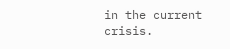in the current crisis.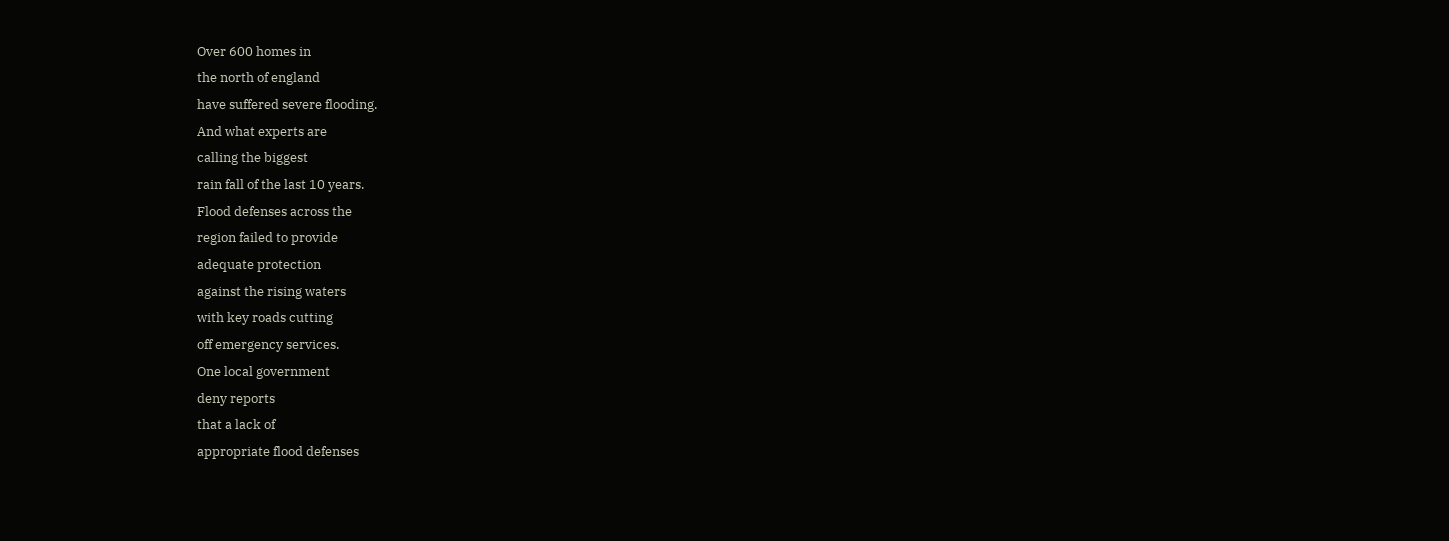Over 600 homes in
the north of england
have suffered severe flooding.
And what experts are
calling the biggest
rain fall of the last 10 years.
Flood defenses across the
region failed to provide
adequate protection
against the rising waters
with key roads cutting
off emergency services.
One local government
deny reports
that a lack of
appropriate flood defenses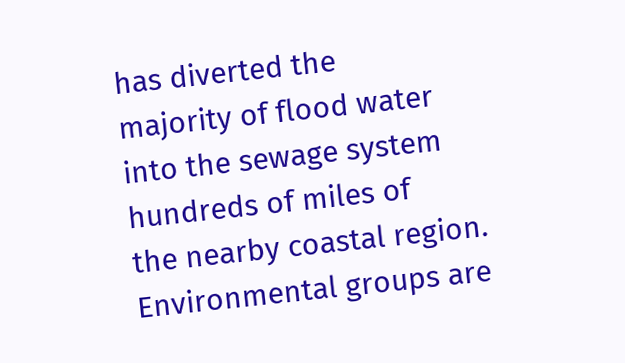has diverted the
majority of flood water
into the sewage system
hundreds of miles of
the nearby coastal region.
Environmental groups are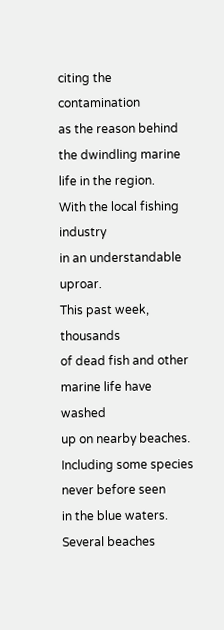citing the contamination
as the reason behind
the dwindling marine
life in the region.
With the local fishing industry
in an understandable uproar.
This past week, thousands
of dead fish and other
marine life have washed
up on nearby beaches.
Including some species
never before seen
in the blue waters.
Several beaches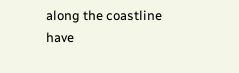along the coastline
have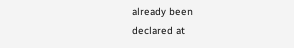already been
declared at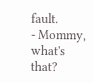fault.
- Mommy, what's that?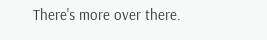There's more over there.